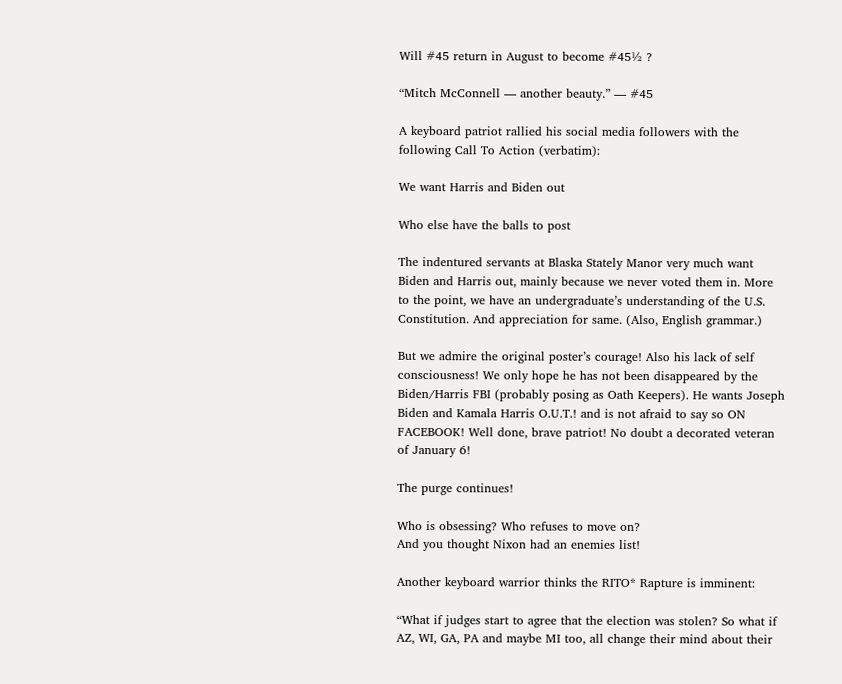Will #45 return in August to become #45½ ?

“Mitch McConnell — another beauty.” — #45

A keyboard patriot rallied his social media followers with the following Call To Action (verbatim):

We want Harris and Biden out

Who else have the balls to post

The indentured servants at Blaska Stately Manor very much want Biden and Harris out, mainly because we never voted them in. More to the point, we have an undergraduate’s understanding of the U.S. Constitution. And appreciation for same. (Also, English grammar.)

But we admire the original poster’s courage! Also his lack of self consciousness! We only hope he has not been disappeared by the Biden/Harris FBI (probably posing as Oath Keepers). He wants Joseph Biden and Kamala Harris O.U.T.! and is not afraid to say so ON FACEBOOK! Well done, brave patriot! No doubt a decorated veteran of January 6!

The purge continues!

Who is obsessing? Who refuses to move on?
And you thought Nixon had an enemies list!

Another keyboard warrior thinks the RITO* Rapture is imminent:

“What if judges start to agree that the election was stolen? So what if AZ, WI, GA, PA and maybe MI too, all change their mind about their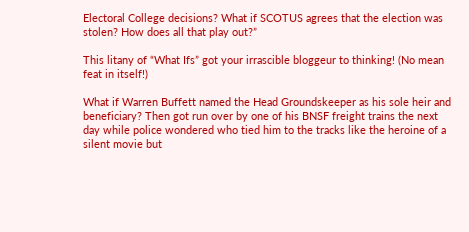Electoral College decisions? What if SCOTUS agrees that the election was stolen? How does all that play out?”

This litany of “What Ifs” got your irrascible bloggeur to thinking! (No mean feat in itself!)

What if Warren Buffett named the Head Groundskeeper as his sole heir and beneficiary? Then got run over by one of his BNSF freight trains the next day while police wondered who tied him to the tracks like the heroine of a silent movie but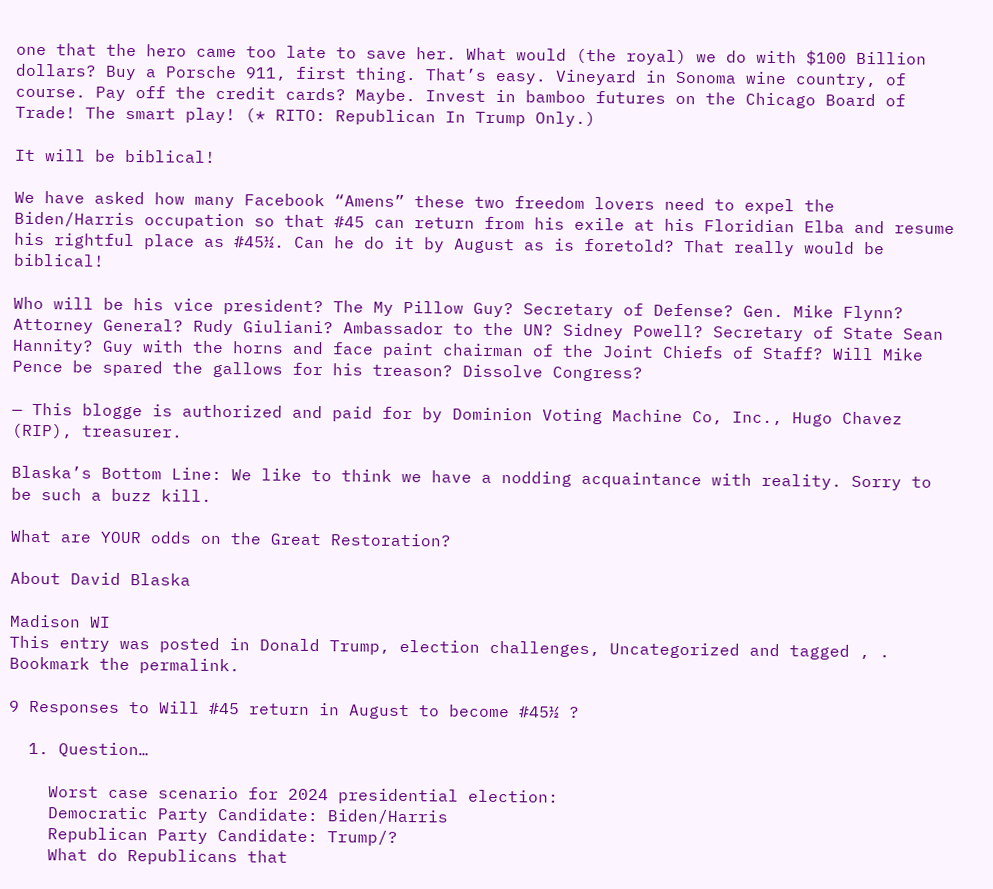one that the hero came too late to save her. What would (the royal) we do with $100 Billion dollars? Buy a Porsche 911, first thing. That’s easy. Vineyard in Sonoma wine country, of course. Pay off the credit cards? Maybe. Invest in bamboo futures on the Chicago Board of Trade! The smart play! (* RITO: Republican In Trump Only.)

It will be biblical!

We have asked how many Facebook “Amens” these two freedom lovers need to expel the Biden/Harris occupation so that #45 can return from his exile at his Floridian Elba and resume his rightful place as #45½. Can he do it by August as is foretold? That really would be biblical!

Who will be his vice president? The My Pillow Guy? Secretary of Defense? Gen. Mike Flynn? Attorney General? Rudy Giuliani? Ambassador to the UN? Sidney Powell? Secretary of State Sean Hannity? Guy with the horns and face paint chairman of the Joint Chiefs of Staff? Will Mike Pence be spared the gallows for his treason? Dissolve Congress?

— This blogge is authorized and paid for by Dominion Voting Machine Co, Inc., Hugo Chavez (RIP), treasurer.

Blaska’s Bottom Line: We like to think we have a nodding acquaintance with reality. Sorry to be such a buzz kill.

What are YOUR odds on the Great Restoration?

About David Blaska

Madison WI
This entry was posted in Donald Trump, election challenges, Uncategorized and tagged , . Bookmark the permalink.

9 Responses to Will #45 return in August to become #45½ ?

  1. Question…

    Worst case scenario for 2024 presidential election:
    Democratic Party Candidate: Biden/Harris
    Republican Party Candidate: Trump/?
    What do Republicans that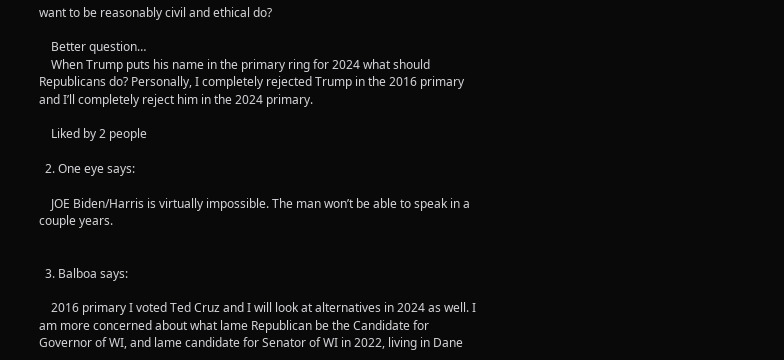want to be reasonably civil and ethical do?

    Better question…
    When Trump puts his name in the primary ring for 2024 what should Republicans do? Personally, I completely rejected Trump in the 2016 primary and I’ll completely reject him in the 2024 primary.

    Liked by 2 people

  2. One eye says:

    JOE Biden/Harris is virtually impossible. The man won’t be able to speak in a couple years.


  3. Balboa says:

    2016 primary I voted Ted Cruz and I will look at alternatives in 2024 as well. I am more concerned about what lame Republican be the Candidate for Governor of WI, and lame candidate for Senator of WI in 2022, living in Dane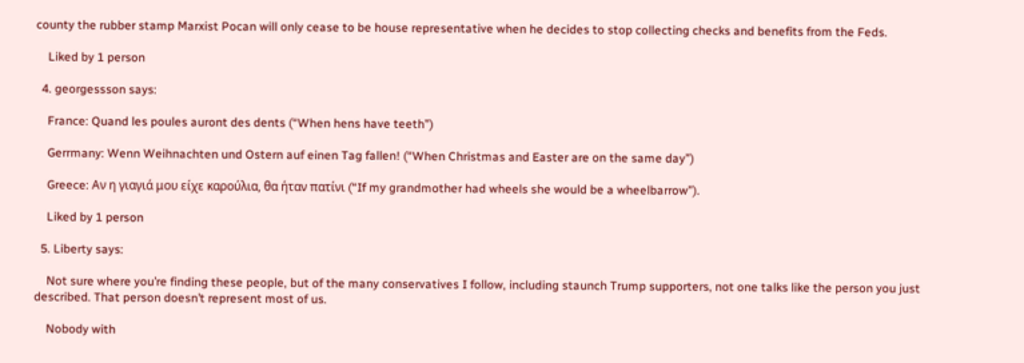county the rubber stamp Marxist Pocan will only cease to be house representative when he decides to stop collecting checks and benefits from the Feds.

    Liked by 1 person

  4. georgessson says:

    France: Quand les poules auront des dents (“When hens have teeth”)

    Gerrmany: Wenn Weihnachten und Ostern auf einen Tag fallen! (“When Christmas and Easter are on the same day”)

    Greece: Αν η γιαγιά μου είχε καρούλια, θα ήταν πατίνι (“If my grandmother had wheels she would be a wheelbarrow”).

    Liked by 1 person

  5. Liberty says:

    Not sure where you’re finding these people, but of the many conservatives I follow, including staunch Trump supporters, not one talks like the person you just described. That person doesn’t represent most of us.

    Nobody with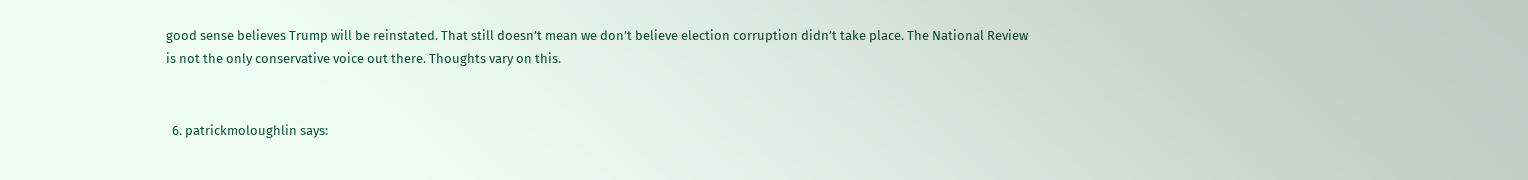good sense believes Trump will be reinstated. That still doesn’t mean we don’t believe election corruption didn’t take place. The National Review is not the only conservative voice out there. Thoughts vary on this.


  6. patrickmoloughlin says: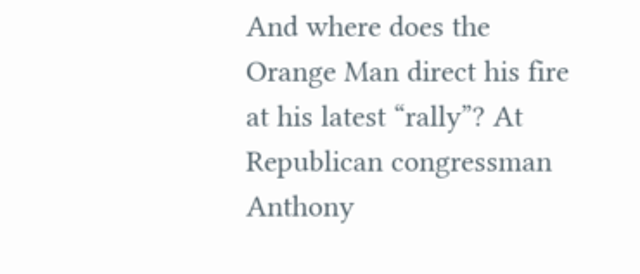And where does the Orange Man direct his fire at his latest “rally”? At Republican congressman Anthony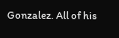Gonzalez. All of his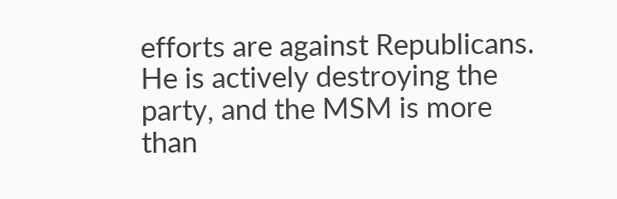efforts are against Republicans. He is actively destroying the party, and the MSM is more than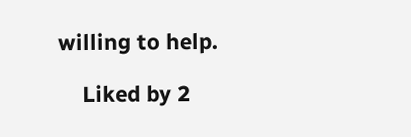willing to help.

    Liked by 2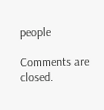people

Comments are closed.